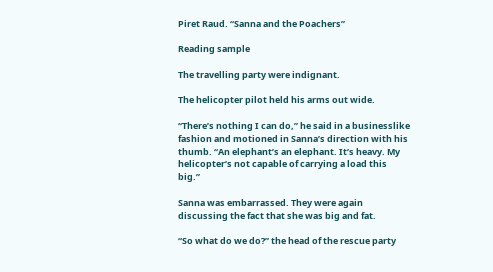Piret Raud. “Sanna and the Poachers”

Reading sample

The travelling party were indignant.

The helicopter pilot held his arms out wide.

“There’s nothing I can do,” he said in a businesslike fashion and motioned in Sanna’s direction with his thumb. “An elephant’s an elephant. It’s heavy. My helicopter’s not capable of carrying a load this big.”

Sanna was embarrassed. They were again discussing the fact that she was big and fat.

“So what do we do?” the head of the rescue party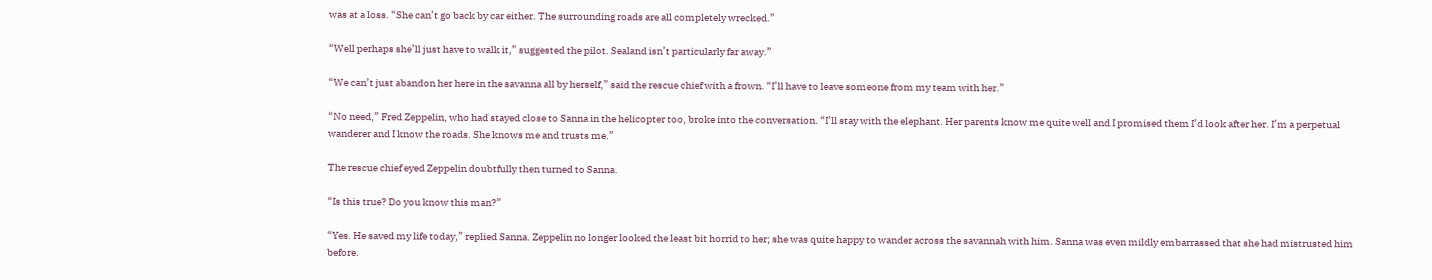was at a loss. “She can’t go back by car either. The surrounding roads are all completely wrecked.”

“Well perhaps she’ll just have to walk it,” suggested the pilot. Sealand isn’t particularly far away.”

“We can’t just abandon her here in the savanna all by herself,” said the rescue chief with a frown. “I’ll have to leave someone from my team with her.”

“No need,” Fred Zeppelin, who had stayed close to Sanna in the helicopter too, broke into the conversation. “I’ll stay with the elephant. Her parents know me quite well and I promised them I’d look after her. I’m a perpetual wanderer and I know the roads. She knows me and trusts me.”

The rescue chief eyed Zeppelin doubtfully then turned to Sanna.

“Is this true? Do you know this man?”

“Yes. He saved my life today,” replied Sanna. Zeppelin no longer looked the least bit horrid to her; she was quite happy to wander across the savannah with him. Sanna was even mildly embarrassed that she had mistrusted him before.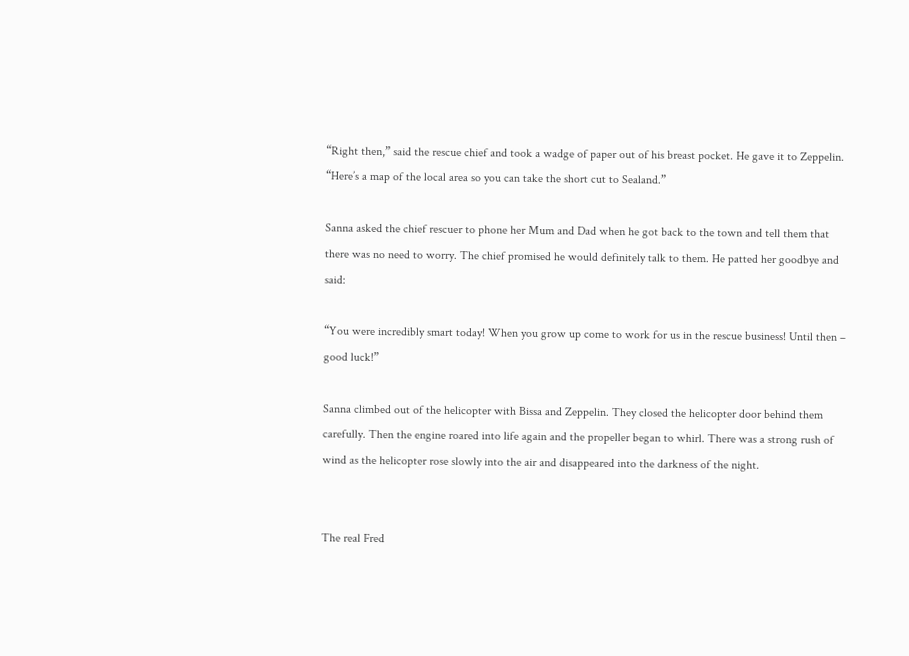“Right then,” said the rescue chief and took a wadge of paper out of his breast pocket. He gave it to Zeppelin. “Here’s a map of the local area so you can take the short cut to Sealand.”

Sanna asked the chief rescuer to phone her Mum and Dad when he got back to the town and tell them that there was no need to worry. The chief promised he would definitely talk to them. He patted her goodbye and said:

“You were incredibly smart today! When you grow up come to work for us in the rescue business! Until then – good luck!”

Sanna climbed out of the helicopter with Bissa and Zeppelin. They closed the helicopter door behind them carefully. Then the engine roared into life again and the propeller began to whirl. There was a strong rush of wind as the helicopter rose slowly into the air and disappeared into the darkness of the night.


The real Fred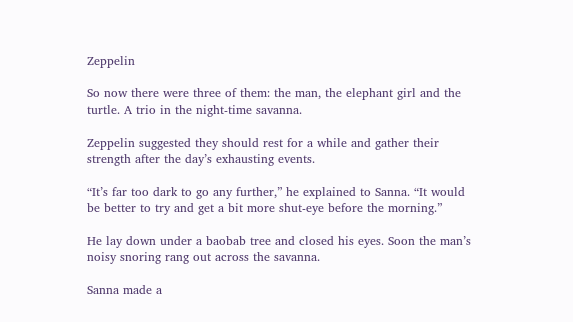Zeppelin

So now there were three of them: the man, the elephant girl and the turtle. A trio in the night-time savanna.

Zeppelin suggested they should rest for a while and gather their strength after the day’s exhausting events.

“It’s far too dark to go any further,” he explained to Sanna. “It would be better to try and get a bit more shut-eye before the morning.”

He lay down under a baobab tree and closed his eyes. Soon the man’s noisy snoring rang out across the savanna.

Sanna made a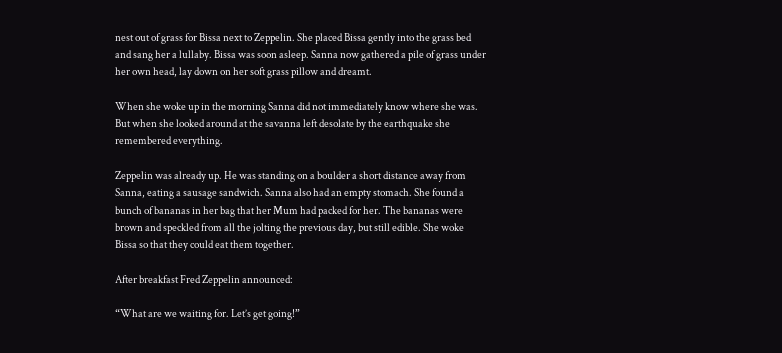nest out of grass for Bissa next to Zeppelin. She placed Bissa gently into the grass bed and sang her a lullaby. Bissa was soon asleep. Sanna now gathered a pile of grass under her own head, lay down on her soft grass pillow and dreamt.

When she woke up in the morning Sanna did not immediately know where she was. But when she looked around at the savanna left desolate by the earthquake she remembered everything.

Zeppelin was already up. He was standing on a boulder a short distance away from Sanna, eating a sausage sandwich. Sanna also had an empty stomach. She found a bunch of bananas in her bag that her Mum had packed for her. The bananas were brown and speckled from all the jolting the previous day, but still edible. She woke Bissa so that they could eat them together.

After breakfast Fred Zeppelin announced:

“What are we waiting for. Let’s get going!”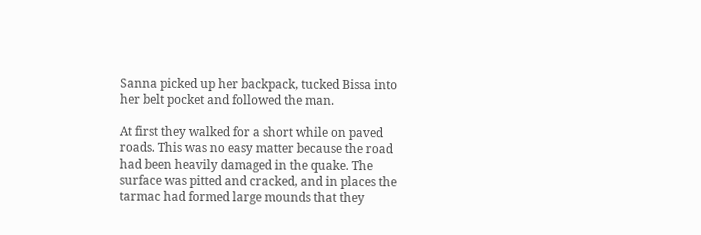Sanna picked up her backpack, tucked Bissa into her belt pocket and followed the man.

At first they walked for a short while on paved roads. This was no easy matter because the road had been heavily damaged in the quake. The surface was pitted and cracked, and in places the tarmac had formed large mounds that they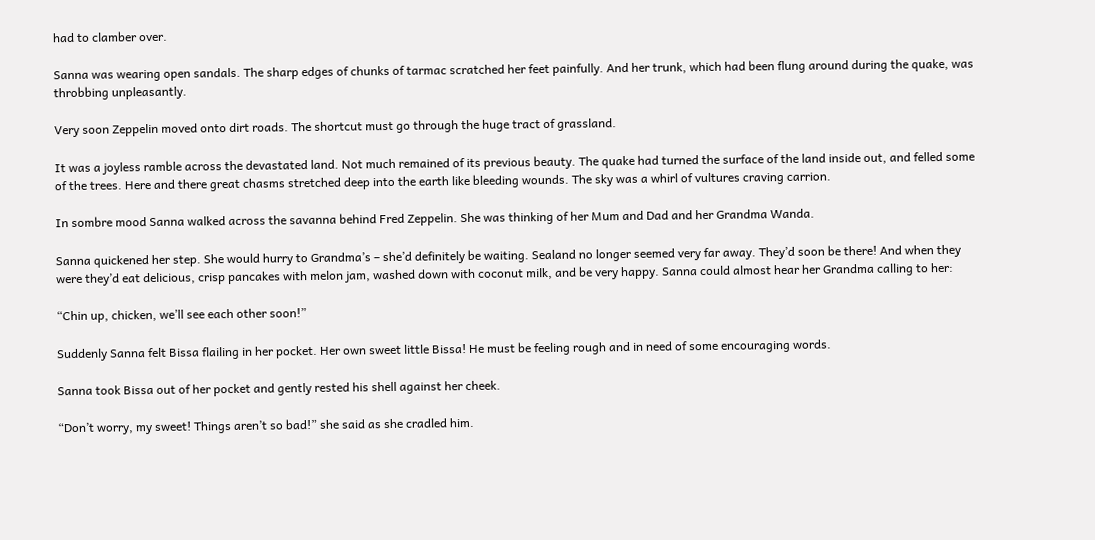had to clamber over.

Sanna was wearing open sandals. The sharp edges of chunks of tarmac scratched her feet painfully. And her trunk, which had been flung around during the quake, was throbbing unpleasantly.

Very soon Zeppelin moved onto dirt roads. The shortcut must go through the huge tract of grassland.

It was a joyless ramble across the devastated land. Not much remained of its previous beauty. The quake had turned the surface of the land inside out, and felled some of the trees. Here and there great chasms stretched deep into the earth like bleeding wounds. The sky was a whirl of vultures craving carrion.

In sombre mood Sanna walked across the savanna behind Fred Zeppelin. She was thinking of her Mum and Dad and her Grandma Wanda.

Sanna quickened her step. She would hurry to Grandma’s – she’d definitely be waiting. Sealand no longer seemed very far away. They’d soon be there! And when they were they’d eat delicious, crisp pancakes with melon jam, washed down with coconut milk, and be very happy. Sanna could almost hear her Grandma calling to her:

“Chin up, chicken, we’ll see each other soon!”

Suddenly Sanna felt Bissa flailing in her pocket. Her own sweet little Bissa! He must be feeling rough and in need of some encouraging words.

Sanna took Bissa out of her pocket and gently rested his shell against her cheek.

“Don’t worry, my sweet! Things aren’t so bad!” she said as she cradled him.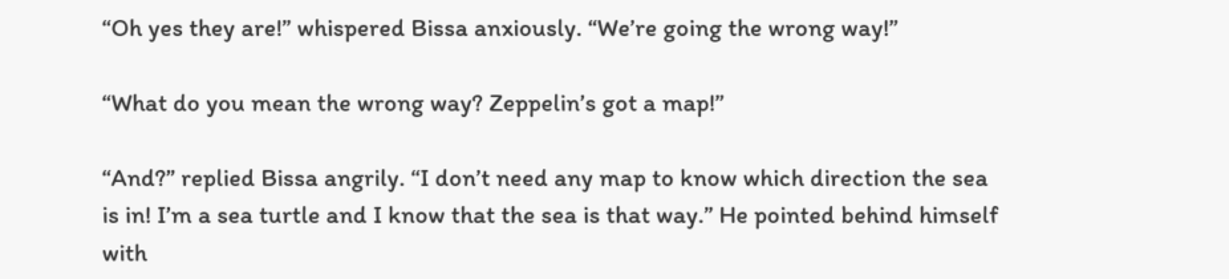“Oh yes they are!” whispered Bissa anxiously. “We’re going the wrong way!”

“What do you mean the wrong way? Zeppelin’s got a map!”

“And?” replied Bissa angrily. “I don’t need any map to know which direction the sea is in! I’m a sea turtle and I know that the sea is that way.” He pointed behind himself with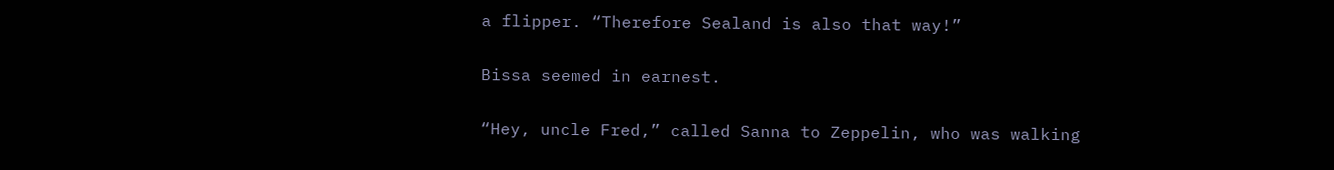a flipper. “Therefore Sealand is also that way!”

Bissa seemed in earnest.

“Hey, uncle Fred,” called Sanna to Zeppelin, who was walking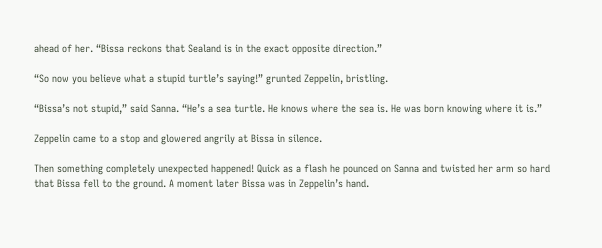ahead of her. “Bissa reckons that Sealand is in the exact opposite direction.”

“So now you believe what a stupid turtle’s saying!” grunted Zeppelin, bristling.

“Bissa’s not stupid,” said Sanna. “He’s a sea turtle. He knows where the sea is. He was born knowing where it is.”

Zeppelin came to a stop and glowered angrily at Bissa in silence.

Then something completely unexpected happened! Quick as a flash he pounced on Sanna and twisted her arm so hard that Bissa fell to the ground. A moment later Bissa was in Zeppelin’s hand.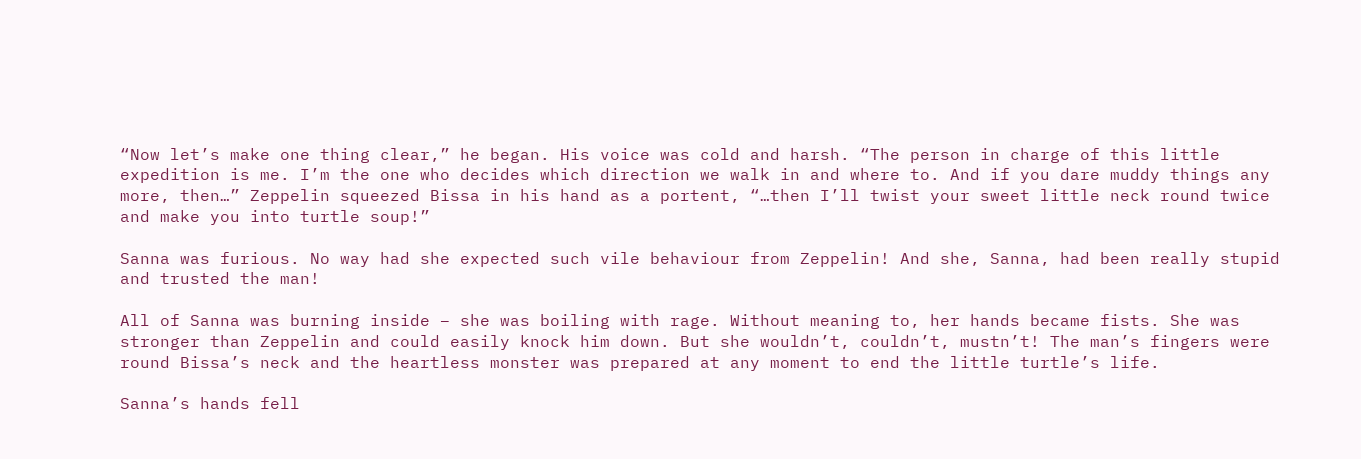“Now let’s make one thing clear,” he began. His voice was cold and harsh. “The person in charge of this little expedition is me. I’m the one who decides which direction we walk in and where to. And if you dare muddy things any more, then…” Zeppelin squeezed Bissa in his hand as a portent, “…then I’ll twist your sweet little neck round twice and make you into turtle soup!”

Sanna was furious. No way had she expected such vile behaviour from Zeppelin! And she, Sanna, had been really stupid and trusted the man!

All of Sanna was burning inside – she was boiling with rage. Without meaning to, her hands became fists. She was stronger than Zeppelin and could easily knock him down. But she wouldn’t, couldn’t, mustn’t! The man’s fingers were round Bissa’s neck and the heartless monster was prepared at any moment to end the little turtle’s life.

Sanna’s hands fell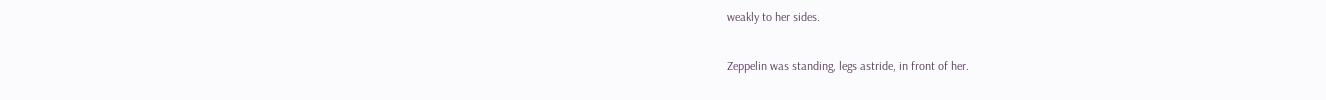weakly to her sides.

Zeppelin was standing, legs astride, in front of her.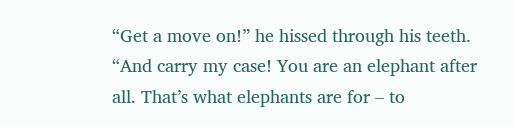“Get a move on!” he hissed through his teeth. “And carry my case! You are an elephant after all. That’s what elephants are for – to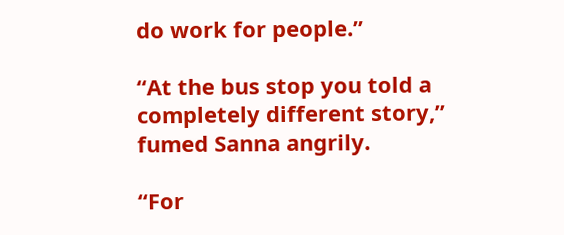do work for people.”

“At the bus stop you told a completely different story,” fumed Sanna angrily.

“For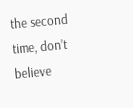the second time, don’t believe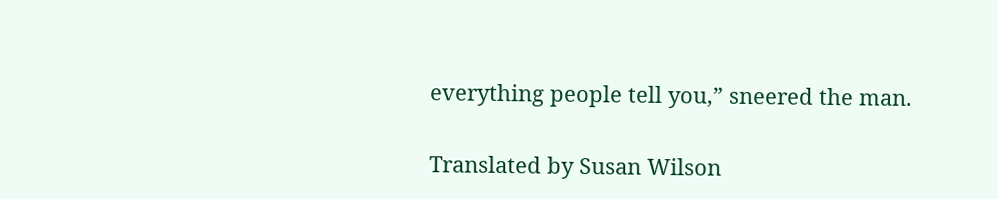everything people tell you,” sneered the man.


Translated by Susan Wilson